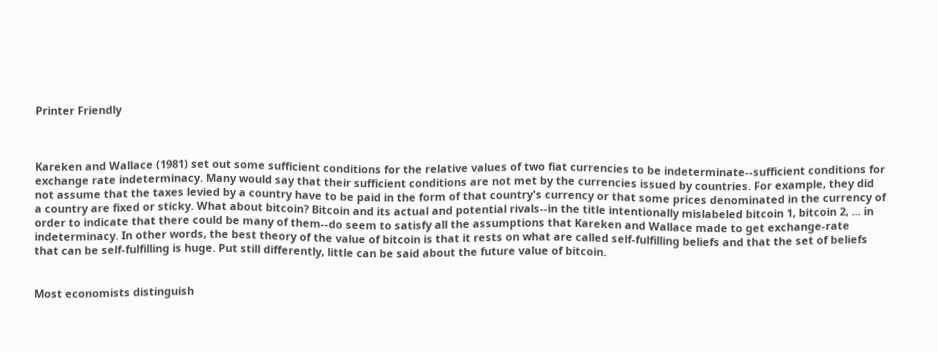Printer Friendly



Kareken and Wallace (1981) set out some sufficient conditions for the relative values of two fiat currencies to be indeterminate--sufficient conditions for exchange rate indeterminacy. Many would say that their sufficient conditions are not met by the currencies issued by countries. For example, they did not assume that the taxes levied by a country have to be paid in the form of that country's currency or that some prices denominated in the currency of a country are fixed or sticky. What about bitcoin? Bitcoin and its actual and potential rivals--in the title intentionally mislabeled bitcoin 1, bitcoin 2, ... in order to indicate that there could be many of them--do seem to satisfy all the assumptions that Kareken and Wallace made to get exchange-rate indeterminacy. In other words, the best theory of the value of bitcoin is that it rests on what are called self-fulfilling beliefs and that the set of beliefs that can be self-fulfilling is huge. Put still differently, little can be said about the future value of bitcoin.


Most economists distinguish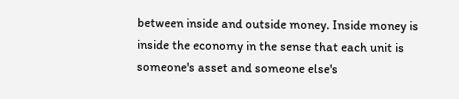between inside and outside money. Inside money is inside the economy in the sense that each unit is someone's asset and someone else's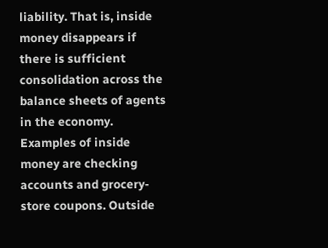liability. That is, inside money disappears if there is sufficient consolidation across the balance sheets of agents in the economy. Examples of inside money are checking accounts and grocery-store coupons. Outside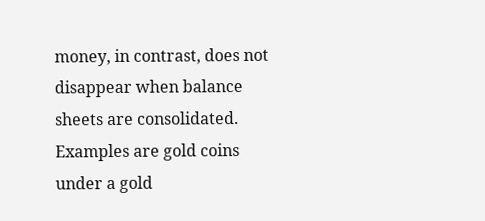money, in contrast, does not disappear when balance sheets are consolidated. Examples are gold coins under a gold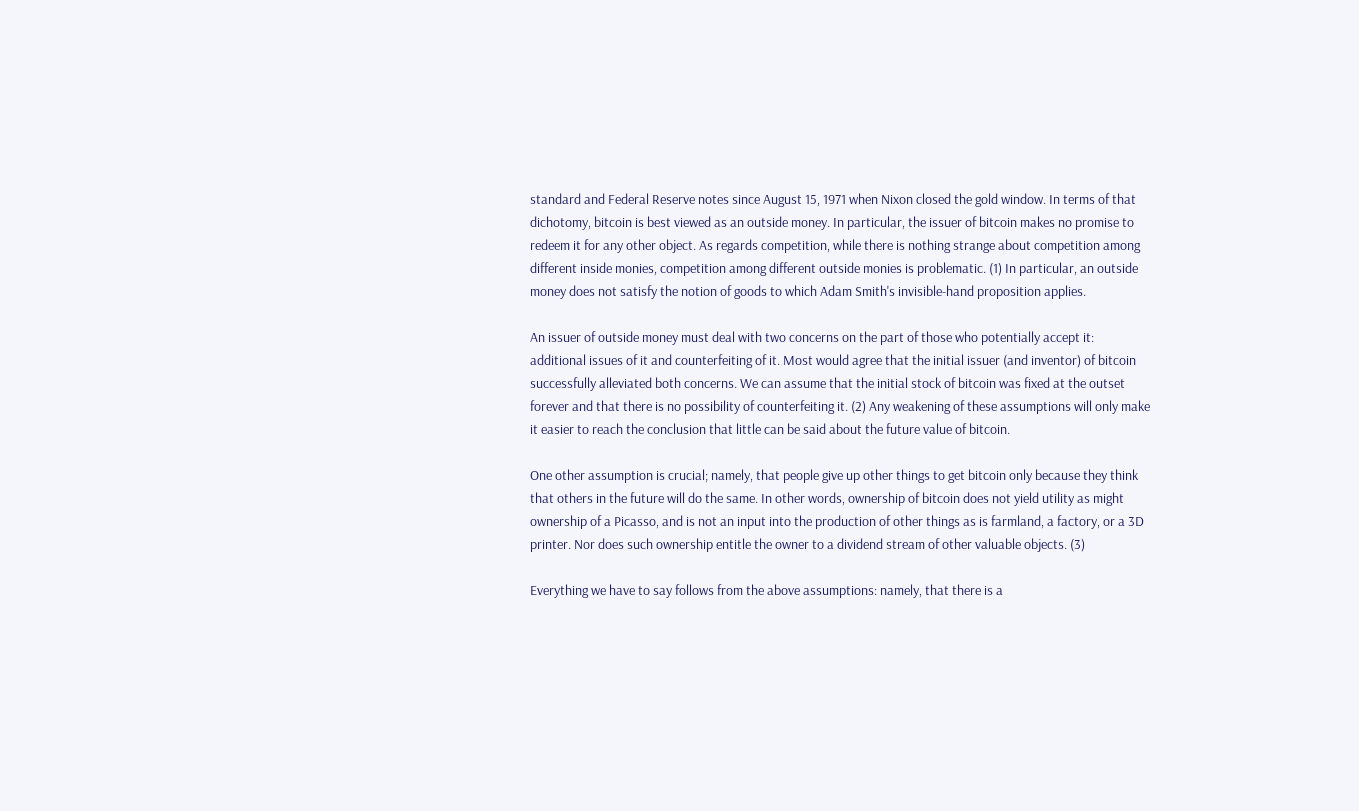standard and Federal Reserve notes since August 15, 1971 when Nixon closed the gold window. In terms of that dichotomy, bitcoin is best viewed as an outside money. In particular, the issuer of bitcoin makes no promise to redeem it for any other object. As regards competition, while there is nothing strange about competition among different inside monies, competition among different outside monies is problematic. (1) In particular, an outside money does not satisfy the notion of goods to which Adam Smith's invisible-hand proposition applies.

An issuer of outside money must deal with two concerns on the part of those who potentially accept it: additional issues of it and counterfeiting of it. Most would agree that the initial issuer (and inventor) of bitcoin successfully alleviated both concerns. We can assume that the initial stock of bitcoin was fixed at the outset forever and that there is no possibility of counterfeiting it. (2) Any weakening of these assumptions will only make it easier to reach the conclusion that little can be said about the future value of bitcoin.

One other assumption is crucial; namely, that people give up other things to get bitcoin only because they think that others in the future will do the same. In other words, ownership of bitcoin does not yield utility as might ownership of a Picasso, and is not an input into the production of other things as is farmland, a factory, or a 3D printer. Nor does such ownership entitle the owner to a dividend stream of other valuable objects. (3)

Everything we have to say follows from the above assumptions: namely, that there is a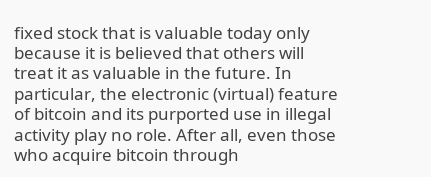fixed stock that is valuable today only because it is believed that others will treat it as valuable in the future. In particular, the electronic (virtual) feature of bitcoin and its purported use in illegal activity play no role. After all, even those who acquire bitcoin through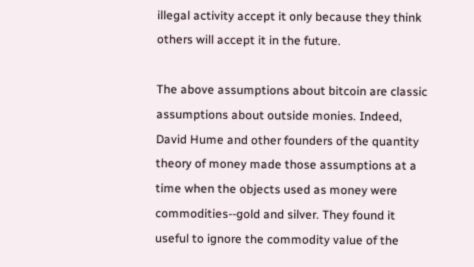illegal activity accept it only because they think others will accept it in the future.

The above assumptions about bitcoin are classic assumptions about outside monies. Indeed, David Hume and other founders of the quantity theory of money made those assumptions at a time when the objects used as money were commodities--gold and silver. They found it useful to ignore the commodity value of the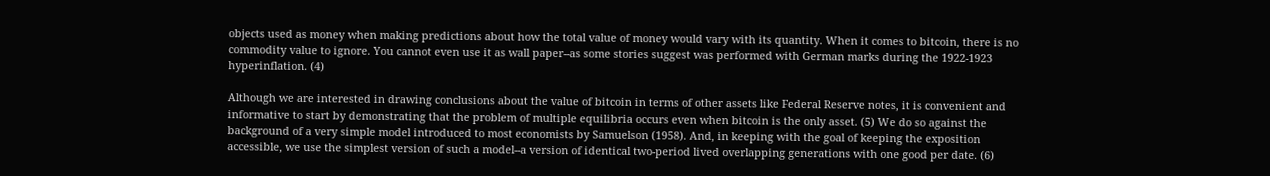objects used as money when making predictions about how the total value of money would vary with its quantity. When it comes to bitcoin, there is no commodity value to ignore. You cannot even use it as wall paper--as some stories suggest was performed with German marks during the 1922-1923 hyperinflation. (4)

Although we are interested in drawing conclusions about the value of bitcoin in terms of other assets like Federal Reserve notes, it is convenient and informative to start by demonstrating that the problem of multiple equilibria occurs even when bitcoin is the only asset. (5) We do so against the background of a very simple model introduced to most economists by Samuelson (1958). And, in keeping with the goal of keeping the exposition accessible, we use the simplest version of such a model--a version of identical two-period lived overlapping generations with one good per date. (6)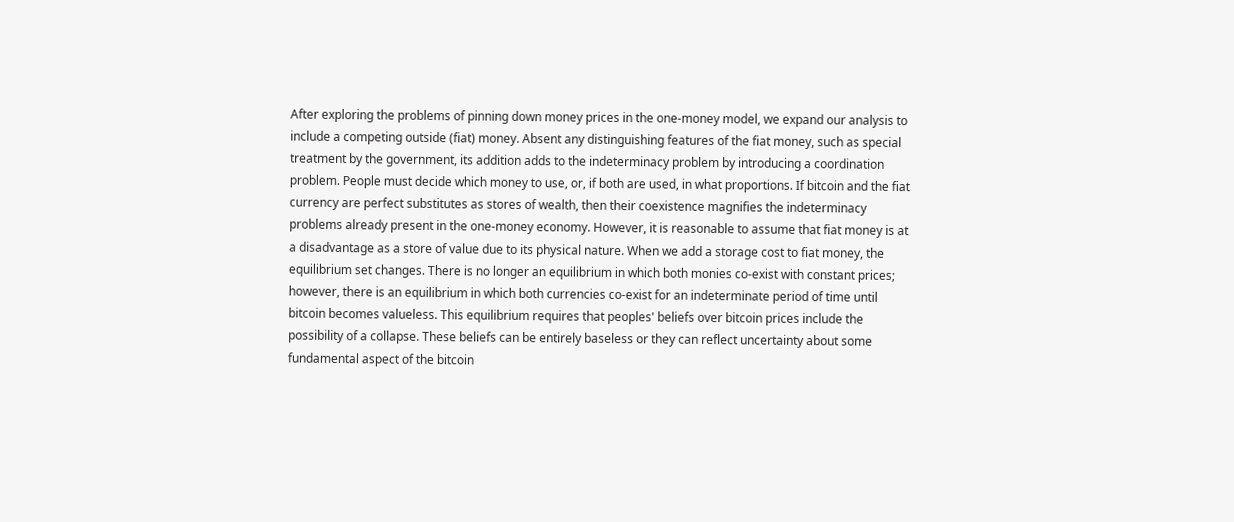After exploring the problems of pinning down money prices in the one-money model, we expand our analysis to include a competing outside (fiat) money. Absent any distinguishing features of the fiat money, such as special treatment by the government, its addition adds to the indeterminacy problem by introducing a coordination problem. People must decide which money to use, or, if both are used, in what proportions. If bitcoin and the fiat currency are perfect substitutes as stores of wealth, then their coexistence magnifies the indeterminacy problems already present in the one-money economy. However, it is reasonable to assume that fiat money is at a disadvantage as a store of value due to its physical nature. When we add a storage cost to fiat money, the equilibrium set changes. There is no longer an equilibrium in which both monies co-exist with constant prices; however, there is an equilibrium in which both currencies co-exist for an indeterminate period of time until bitcoin becomes valueless. This equilibrium requires that peoples' beliefs over bitcoin prices include the possibility of a collapse. These beliefs can be entirely baseless or they can reflect uncertainty about some fundamental aspect of the bitcoin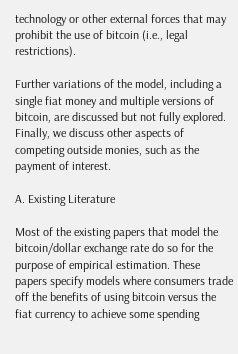technology or other external forces that may prohibit the use of bitcoin (i.e., legal restrictions).

Further variations of the model, including a single fiat money and multiple versions of bitcoin, are discussed but not fully explored. Finally, we discuss other aspects of competing outside monies, such as the payment of interest.

A. Existing Literature

Most of the existing papers that model the bitcoin/dollar exchange rate do so for the purpose of empirical estimation. These papers specify models where consumers trade off the benefits of using bitcoin versus the fiat currency to achieve some spending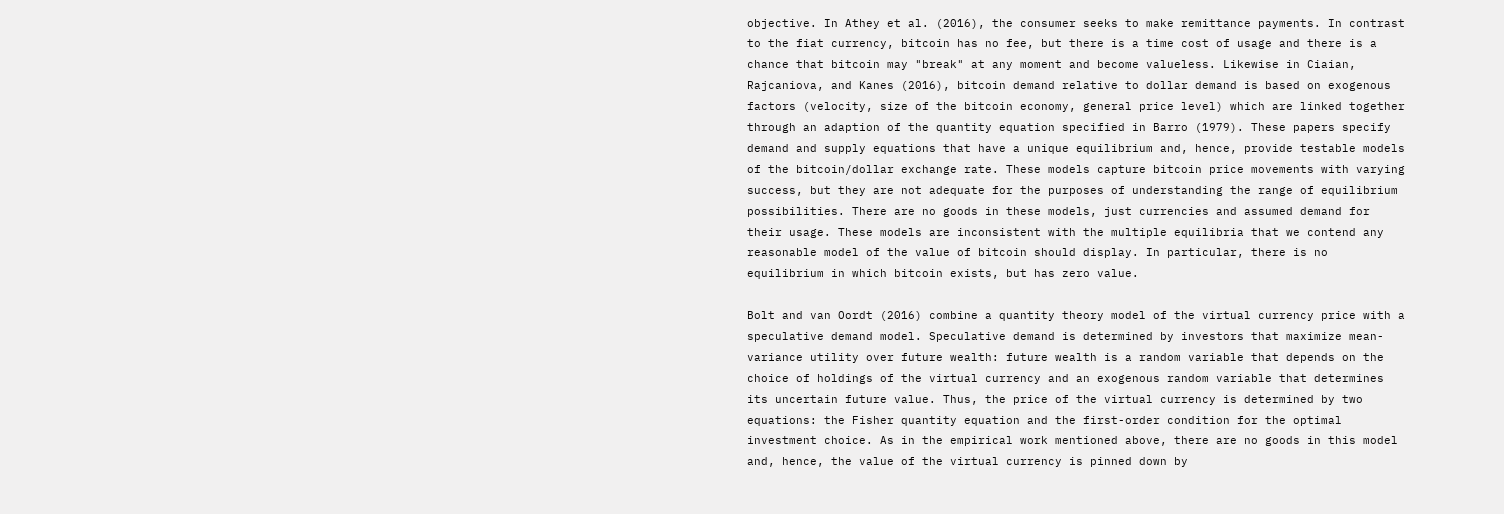objective. In Athey et al. (2016), the consumer seeks to make remittance payments. In contrast to the fiat currency, bitcoin has no fee, but there is a time cost of usage and there is a chance that bitcoin may "break" at any moment and become valueless. Likewise in Ciaian, Rajcaniova, and Kanes (2016), bitcoin demand relative to dollar demand is based on exogenous factors (velocity, size of the bitcoin economy, general price level) which are linked together through an adaption of the quantity equation specified in Barro (1979). These papers specify demand and supply equations that have a unique equilibrium and, hence, provide testable models of the bitcoin/dollar exchange rate. These models capture bitcoin price movements with varying success, but they are not adequate for the purposes of understanding the range of equilibrium possibilities. There are no goods in these models, just currencies and assumed demand for their usage. These models are inconsistent with the multiple equilibria that we contend any reasonable model of the value of bitcoin should display. In particular, there is no equilibrium in which bitcoin exists, but has zero value.

Bolt and van Oordt (2016) combine a quantity theory model of the virtual currency price with a speculative demand model. Speculative demand is determined by investors that maximize mean-variance utility over future wealth: future wealth is a random variable that depends on the choice of holdings of the virtual currency and an exogenous random variable that determines its uncertain future value. Thus, the price of the virtual currency is determined by two equations: the Fisher quantity equation and the first-order condition for the optimal investment choice. As in the empirical work mentioned above, there are no goods in this model and, hence, the value of the virtual currency is pinned down by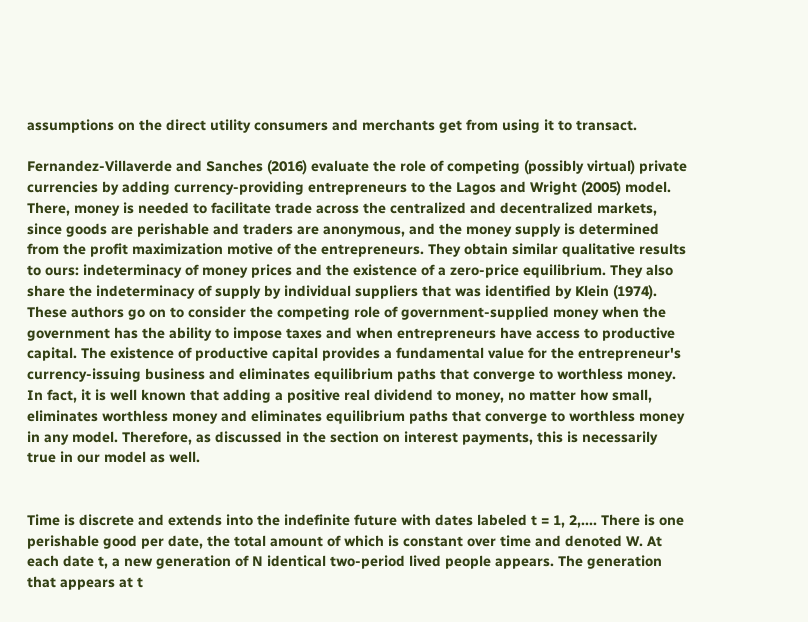assumptions on the direct utility consumers and merchants get from using it to transact.

Fernandez-Villaverde and Sanches (2016) evaluate the role of competing (possibly virtual) private currencies by adding currency-providing entrepreneurs to the Lagos and Wright (2005) model. There, money is needed to facilitate trade across the centralized and decentralized markets, since goods are perishable and traders are anonymous, and the money supply is determined from the profit maximization motive of the entrepreneurs. They obtain similar qualitative results to ours: indeterminacy of money prices and the existence of a zero-price equilibrium. They also share the indeterminacy of supply by individual suppliers that was identified by Klein (1974). These authors go on to consider the competing role of government-supplied money when the government has the ability to impose taxes and when entrepreneurs have access to productive capital. The existence of productive capital provides a fundamental value for the entrepreneur's currency-issuing business and eliminates equilibrium paths that converge to worthless money. In fact, it is well known that adding a positive real dividend to money, no matter how small, eliminates worthless money and eliminates equilibrium paths that converge to worthless money in any model. Therefore, as discussed in the section on interest payments, this is necessarily true in our model as well.


Time is discrete and extends into the indefinite future with dates labeled t = 1, 2,.... There is one perishable good per date, the total amount of which is constant over time and denoted W. At each date t, a new generation of N identical two-period lived people appears. The generation that appears at t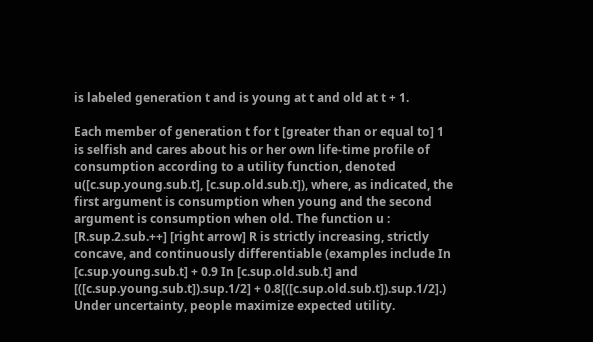is labeled generation t and is young at t and old at t + 1.

Each member of generation t for t [greater than or equal to] 1 is selfish and cares about his or her own life-time profile of consumption according to a utility function, denoted u([c.sup.young.sub.t], [c.sup.old.sub.t]), where, as indicated, the first argument is consumption when young and the second argument is consumption when old. The function u : [R.sup.2.sub.++] [right arrow] R is strictly increasing, strictly concave, and continuously differentiable (examples include In [c.sup.young.sub.t] + 0.9 In [c.sup.old.sub.t] and [([c.sup.young.sub.t]).sup.1/2] + 0.8[([c.sup.old.sub.t]).sup.1/2].) Under uncertainty, people maximize expected utility.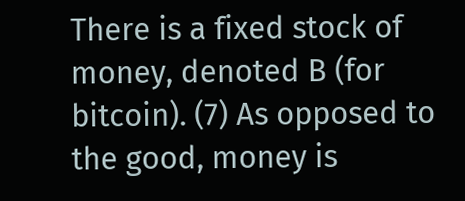There is a fixed stock of money, denoted B (for bitcoin). (7) As opposed to the good, money is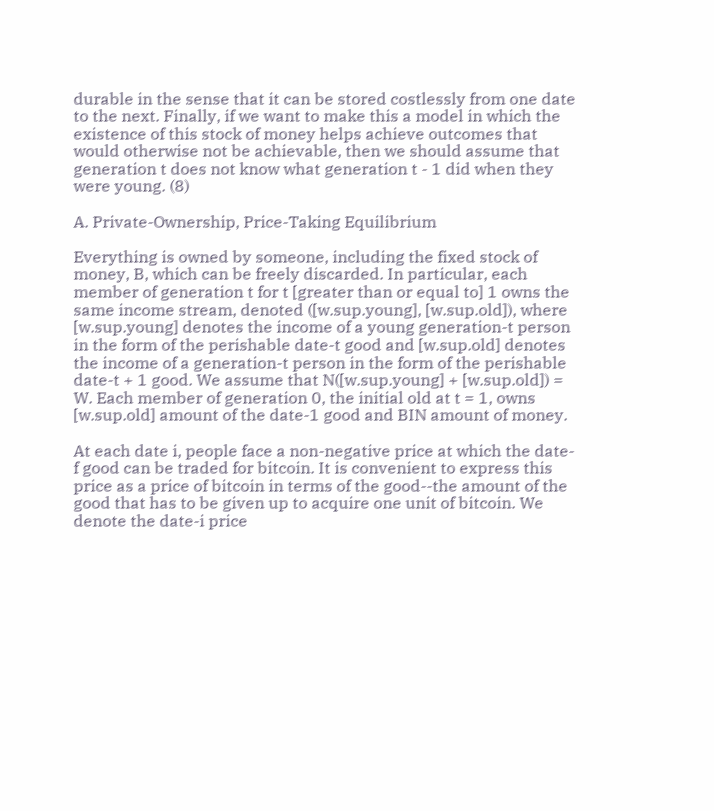durable in the sense that it can be stored costlessly from one date to the next. Finally, if we want to make this a model in which the existence of this stock of money helps achieve outcomes that would otherwise not be achievable, then we should assume that generation t does not know what generation t - 1 did when they were young. (8)

A. Private-Ownership, Price-Taking Equilibrium

Everything is owned by someone, including the fixed stock of money, B, which can be freely discarded. In particular, each member of generation t for t [greater than or equal to] 1 owns the same income stream, denoted ([w.sup.young], [w.sup.old]), where [w.sup.young] denotes the income of a young generation-t person in the form of the perishable date-t good and [w.sup.old] denotes the income of a generation-t person in the form of the perishable date-t + 1 good. We assume that N([w.sup.young] + [w.sup.old]) = W. Each member of generation 0, the initial old at t = 1, owns [w.sup.old] amount of the date-1 good and BIN amount of money.

At each date i, people face a non-negative price at which the date-f good can be traded for bitcoin. It is convenient to express this price as a price of bitcoin in terms of the good--the amount of the good that has to be given up to acquire one unit of bitcoin. We denote the date-i price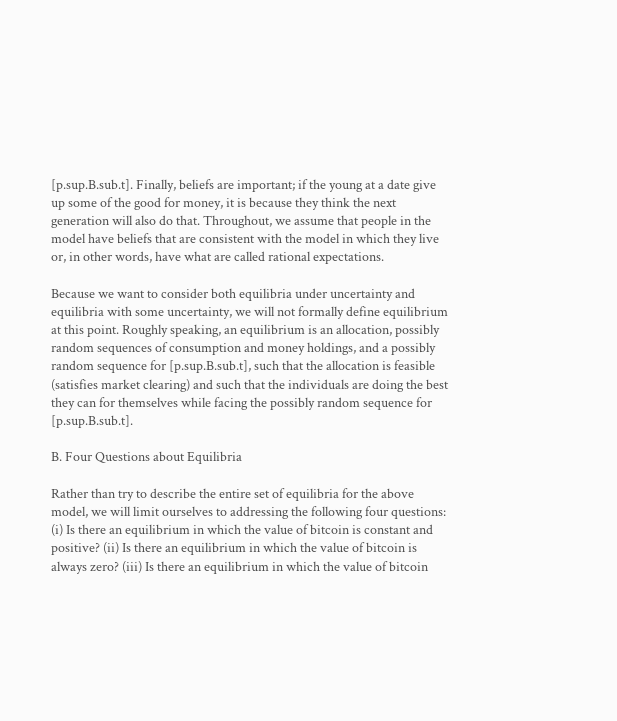[p.sup.B.sub.t]. Finally, beliefs are important; if the young at a date give up some of the good for money, it is because they think the next generation will also do that. Throughout, we assume that people in the model have beliefs that are consistent with the model in which they live or, in other words, have what are called rational expectations.

Because we want to consider both equilibria under uncertainty and equilibria with some uncertainty, we will not formally define equilibrium at this point. Roughly speaking, an equilibrium is an allocation, possibly random sequences of consumption and money holdings, and a possibly random sequence for [p.sup.B.sub.t], such that the allocation is feasible (satisfies market clearing) and such that the individuals are doing the best they can for themselves while facing the possibly random sequence for [p.sup.B.sub.t].

B. Four Questions about Equilibria

Rather than try to describe the entire set of equilibria for the above model, we will limit ourselves to addressing the following four questions: (i) Is there an equilibrium in which the value of bitcoin is constant and positive? (ii) Is there an equilibrium in which the value of bitcoin is always zero? (iii) Is there an equilibrium in which the value of bitcoin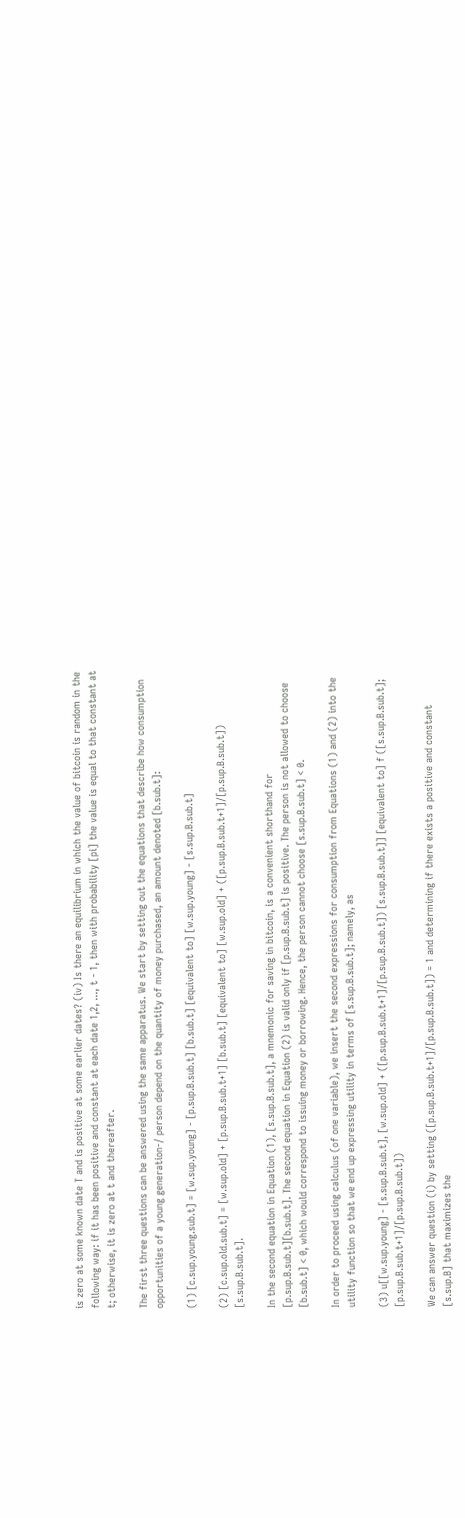is zero at some known date T and is positive at some earlier dates? (iv) Is there an equilibrium in which the value of bitcoin is random in the following way: if it has been positive and constant at each date 1,2, ..., t - 1, then with probability [pi] the value is equal to that constant at t; otherwise, it is zero at t and thereafter.

The first three questions can be answered using the same apparatus. We start by setting out the equations that describe how consumption opportunities of a young generation-/ person depend on the quantity of money purchased, an amount denoted [b.sub.t]:

(1) [c.sup.young.sub.t] = [w.sup.young] - [p.sup.B.sub.t] [b.sub.t] [equivalent to] [w.sup.young] - [s.sup.B.sub.t]

(2) [c.sup.old.sub.t] = [w.sup.old] + [p.sup.B.sub.t+1] [b.sub.t] [equivalent to] [w.sup.old] + ([p.sup.B.sub.t+1]/[p.sup.B.sub.t]) [s.sup.B.sub.t].

In the second equation in Equation (1), [s.sup.B.sub.t], a mnemonic for saving in bitcoin, is a convenient shorthand for [p.sup.B.sub.t][b.sub.t]. The second equation in Equation (2) is valid only if [p.sup.B.sub.t] is positive. The person is not allowed to choose [b.sub.t] < 0, which would correspond to issuing money or borrowing. Hence, the person cannot choose [s.sup.B.sub.t] < 0.

In order to proceed using calculus (of one variable), we insert the second expressions for consumption from Equations (1) and (2) into the utility function so that we end up expressing utility in terms of [s.sup.B.sub.t]; namely, as

(3) u[[w.sup.young] - [s.sup.B.sub.t], [w.sup.old] + ([p.sup.B.sub.t+1]/[p.sup.B.sub.t]) [s.sup.B.sub.t]] [equivalent to] f ([s.sup.B.sub.t]; [p.sup.B.sub.t+1]/[p.sup.B.sub.t])

We can answer question (i) by setting ([p.sup.B.sub.t+1]/[p.sup.B.sub.t]) = 1 and determining if there exists a positive and constant [s.sup.B] that maximizes the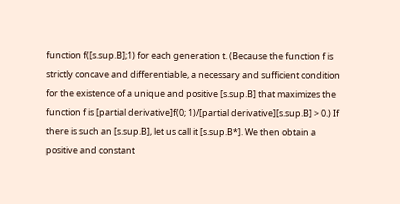function f([s.sup.B];1) for each generation t. (Because the function f is strictly concave and differentiable, a necessary and sufficient condition for the existence of a unique and positive [s.sup.B] that maximizes the function f is [partial derivative]f(0; 1)/[partial derivative][s.sup.B] > 0.) If there is such an [s.sup.B], let us call it [s.sup.B*]. We then obtain a positive and constant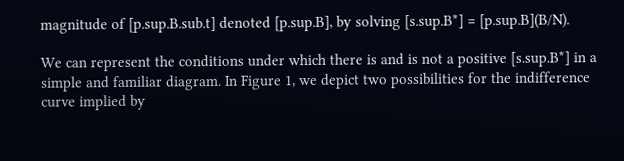magnitude of [p.sup.B.sub.t] denoted [p.sup.B], by solving [s.sup.B*] = [p.sup.B](B/N).

We can represent the conditions under which there is and is not a positive [s.sup.B*] in a simple and familiar diagram. In Figure 1, we depict two possibilities for the indifference curve implied by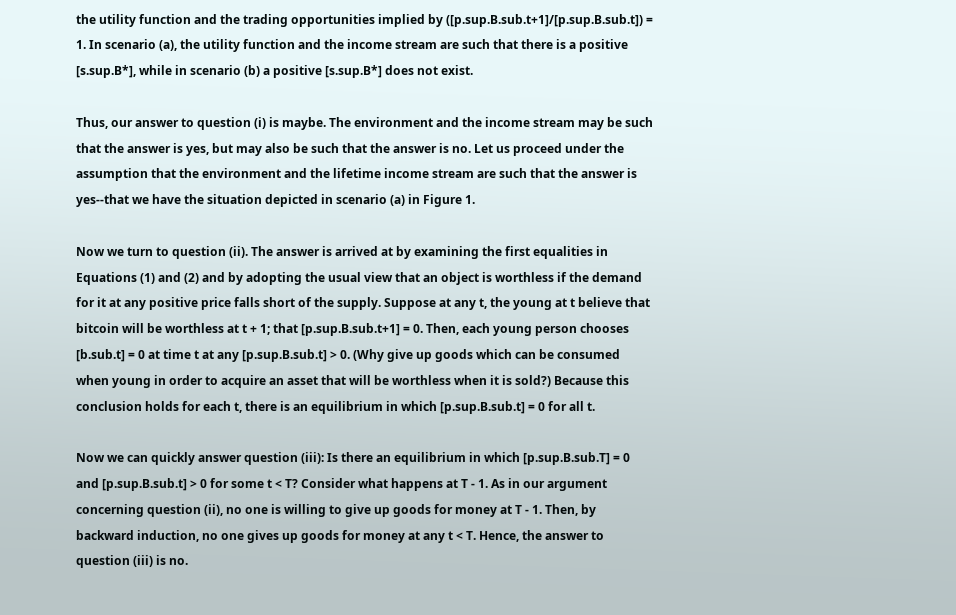the utility function and the trading opportunities implied by ([p.sup.B.sub.t+1]/[p.sup.B.sub.t]) = 1. In scenario (a), the utility function and the income stream are such that there is a positive [s.sup.B*], while in scenario (b) a positive [s.sup.B*] does not exist.

Thus, our answer to question (i) is maybe. The environment and the income stream may be such that the answer is yes, but may also be such that the answer is no. Let us proceed under the assumption that the environment and the lifetime income stream are such that the answer is yes--that we have the situation depicted in scenario (a) in Figure 1.

Now we turn to question (ii). The answer is arrived at by examining the first equalities in Equations (1) and (2) and by adopting the usual view that an object is worthless if the demand for it at any positive price falls short of the supply. Suppose at any t, the young at t believe that bitcoin will be worthless at t + 1; that [p.sup.B.sub.t+1] = 0. Then, each young person chooses [b.sub.t] = 0 at time t at any [p.sup.B.sub.t] > 0. (Why give up goods which can be consumed when young in order to acquire an asset that will be worthless when it is sold?) Because this conclusion holds for each t, there is an equilibrium in which [p.sup.B.sub.t] = 0 for all t.

Now we can quickly answer question (iii): Is there an equilibrium in which [p.sup.B.sub.T] = 0 and [p.sup.B.sub.t] > 0 for some t < T? Consider what happens at T - 1. As in our argument concerning question (ii), no one is willing to give up goods for money at T - 1. Then, by backward induction, no one gives up goods for money at any t < T. Hence, the answer to question (iii) is no.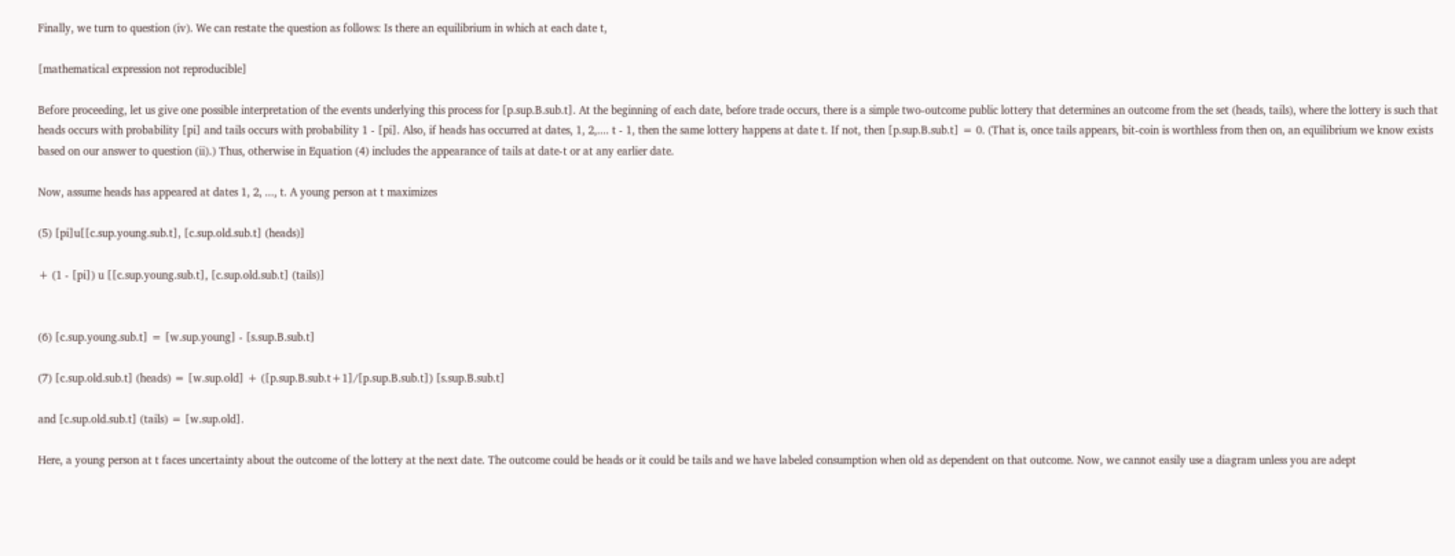Finally, we turn to question (iv). We can restate the question as follows: Is there an equilibrium in which at each date t,

[mathematical expression not reproducible]

Before proceeding, let us give one possible interpretation of the events underlying this process for [p.sup.B.sub.t]. At the beginning of each date, before trade occurs, there is a simple two-outcome public lottery that determines an outcome from the set (heads, tails), where the lottery is such that heads occurs with probability [pi] and tails occurs with probability 1 - [pi]. Also, if heads has occurred at dates, 1, 2,.... t - 1, then the same lottery happens at date t. If not, then [p.sup.B.sub.t] = 0. (That is, once tails appears, bit-coin is worthless from then on, an equilibrium we know exists based on our answer to question (ii).) Thus, otherwise in Equation (4) includes the appearance of tails at date-t or at any earlier date.

Now, assume heads has appeared at dates 1, 2, ..., t. A young person at t maximizes

(5) [pi]u[[c.sup.young.sub.t], [c.sup.old.sub.t] (heads)]

+ (1 - [pi]) u [[c.sup.young.sub.t], [c.sup.old.sub.t] (tails)]


(6) [c.sup.young.sub.t] = [w.sup.young] - [s.sup.B.sub.t]

(7) [c.sup.old.sub.t] (heads) = [w.sup.old] + ([p.sup.B.sub.t+1]/[p.sup.B.sub.t]) [s.sup.B.sub.t]

and [c.sup.old.sub.t] (tails) = [w.sup.old].

Here, a young person at t faces uncertainty about the outcome of the lottery at the next date. The outcome could be heads or it could be tails and we have labeled consumption when old as dependent on that outcome. Now, we cannot easily use a diagram unless you are adept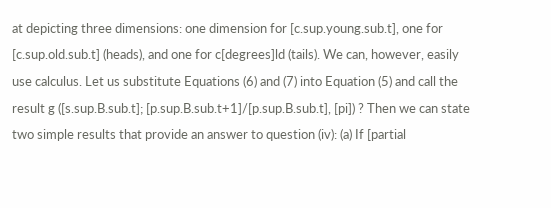at depicting three dimensions: one dimension for [c.sup.young.sub.t], one for [c.sup.old.sub.t] (heads), and one for c[degrees]ld (tails). We can, however, easily use calculus. Let us substitute Equations (6) and (7) into Equation (5) and call the result g ([s.sup.B.sub.t]; [p.sup.B.sub.t+1]/[p.sup.B.sub.t], [pi]) ? Then we can state two simple results that provide an answer to question (iv): (a) If [partial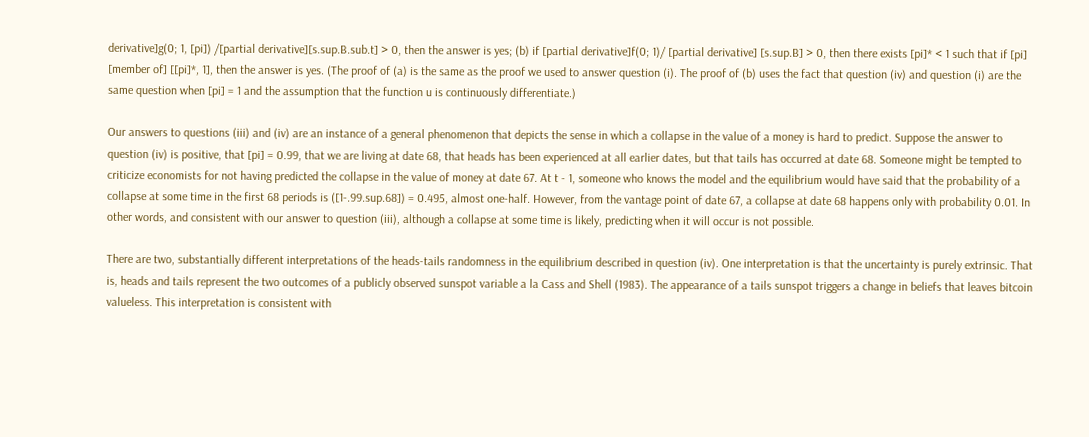derivative]g(0; 1, [pi]) /[partial derivative][s.sup.B.sub.t] > 0, then the answer is yes; (b) if [partial derivative]f(0; 1)/ [partial derivative] [s.sup.B] > 0, then there exists [pi]* < 1 such that if [pi] [member of] [[pi]*, 1], then the answer is yes. (The proof of (a) is the same as the proof we used to answer question (i). The proof of (b) uses the fact that question (iv) and question (i) are the same question when [pi] = 1 and the assumption that the function u is continuously differentiate.)

Our answers to questions (iii) and (iv) are an instance of a general phenomenon that depicts the sense in which a collapse in the value of a money is hard to predict. Suppose the answer to question (iv) is positive, that [pi] = 0.99, that we are living at date 68, that heads has been experienced at all earlier dates, but that tails has occurred at date 68. Someone might be tempted to criticize economists for not having predicted the collapse in the value of money at date 67. At t - 1, someone who knows the model and the equilibrium would have said that the probability of a collapse at some time in the first 68 periods is ([1-.99.sup.68]) = 0.495, almost one-half. However, from the vantage point of date 67, a collapse at date 68 happens only with probability 0.01. In other words, and consistent with our answer to question (iii), although a collapse at some time is likely, predicting when it will occur is not possible.

There are two, substantially different interpretations of the heads-tails randomness in the equilibrium described in question (iv). One interpretation is that the uncertainty is purely extrinsic. That is, heads and tails represent the two outcomes of a publicly observed sunspot variable a la Cass and Shell (1983). The appearance of a tails sunspot triggers a change in beliefs that leaves bitcoin valueless. This interpretation is consistent with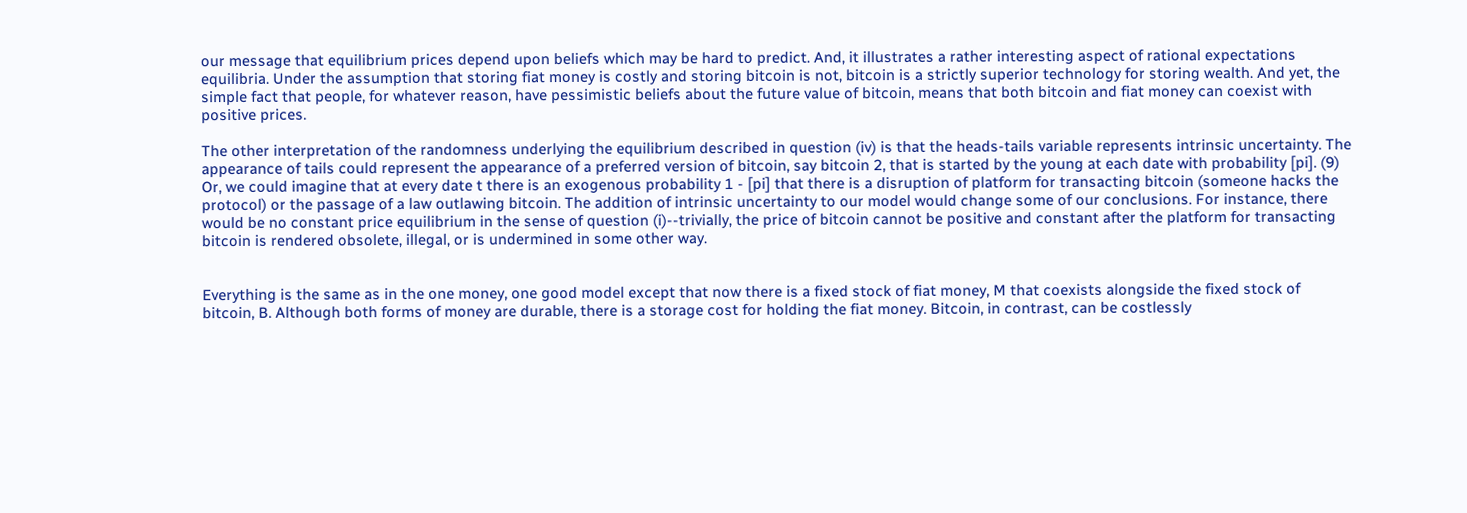our message that equilibrium prices depend upon beliefs which may be hard to predict. And, it illustrates a rather interesting aspect of rational expectations equilibria. Under the assumption that storing fiat money is costly and storing bitcoin is not, bitcoin is a strictly superior technology for storing wealth. And yet, the simple fact that people, for whatever reason, have pessimistic beliefs about the future value of bitcoin, means that both bitcoin and fiat money can coexist with positive prices.

The other interpretation of the randomness underlying the equilibrium described in question (iv) is that the heads-tails variable represents intrinsic uncertainty. The appearance of tails could represent the appearance of a preferred version of bitcoin, say bitcoin 2, that is started by the young at each date with probability [pi]. (9) Or, we could imagine that at every date t there is an exogenous probability 1 - [pi] that there is a disruption of platform for transacting bitcoin (someone hacks the protocol) or the passage of a law outlawing bitcoin. The addition of intrinsic uncertainty to our model would change some of our conclusions. For instance, there would be no constant price equilibrium in the sense of question (i)--trivially, the price of bitcoin cannot be positive and constant after the platform for transacting bitcoin is rendered obsolete, illegal, or is undermined in some other way.


Everything is the same as in the one money, one good model except that now there is a fixed stock of fiat money, M that coexists alongside the fixed stock of bitcoin, B. Although both forms of money are durable, there is a storage cost for holding the fiat money. Bitcoin, in contrast, can be costlessly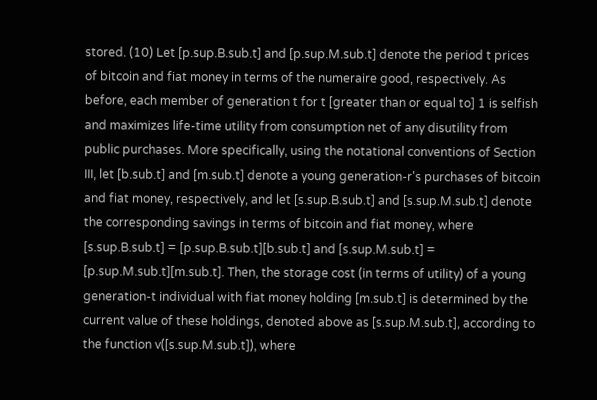stored. (10) Let [p.sup.B.sub.t] and [p.sup.M.sub.t] denote the period t prices of bitcoin and fiat money in terms of the numeraire good, respectively. As before, each member of generation t for t [greater than or equal to] 1 is selfish and maximizes life-time utility from consumption net of any disutility from public purchases. More specifically, using the notational conventions of Section III, let [b.sub.t] and [m.sub.t] denote a young generation-r's purchases of bitcoin and fiat money, respectively, and let [s.sup.B.sub.t] and [s.sup.M.sub.t] denote the corresponding savings in terms of bitcoin and fiat money, where [s.sup.B.sub.t] = [p.sup.B.sub.t][b.sub.t] and [s.sup.M.sub.t] = [p.sup.M.sub.t][m.sub.t]. Then, the storage cost (in terms of utility) of a young generation-t individual with fiat money holding [m.sub.t] is determined by the current value of these holdings, denoted above as [s.sup.M.sub.t], according to the function v([s.sup.M.sub.t]), where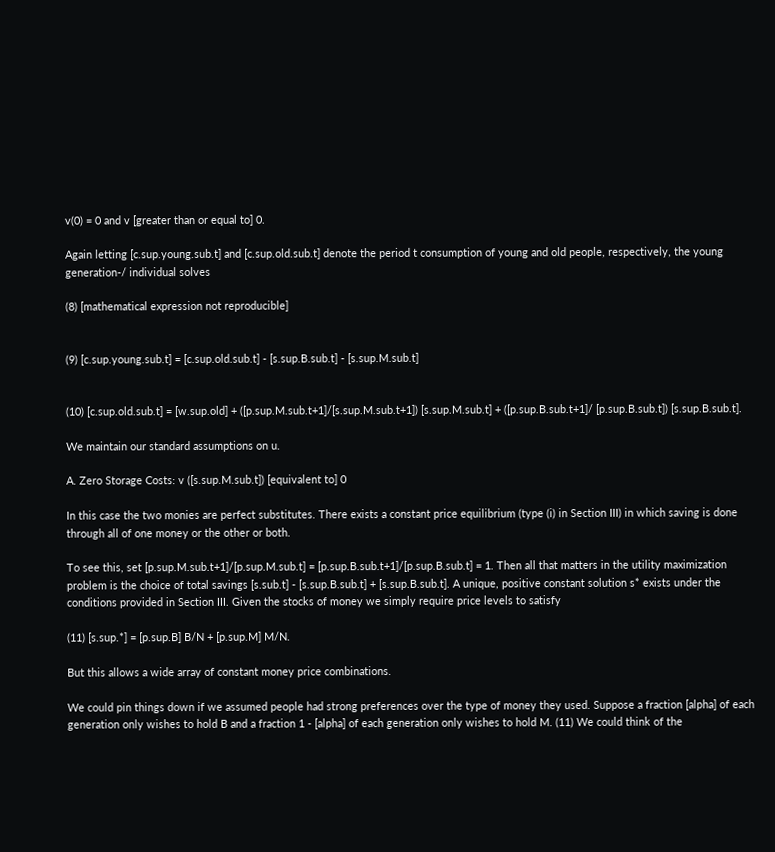v(0) = 0 and v [greater than or equal to] 0.

Again letting [c.sup.young.sub.t] and [c.sup.old.sub.t] denote the period t consumption of young and old people, respectively, the young generation-/ individual solves

(8) [mathematical expression not reproducible]


(9) [c.sup.young.sub.t] = [c.sup.old.sub.t] - [s.sup.B.sub.t] - [s.sup.M.sub.t]


(10) [c.sup.old.sub.t] = [w.sup.old] + ([p.sup.M.sub.t+1]/[s.sup.M.sub.t+1]) [s.sup.M.sub.t] + ([p.sup.B.sub.t+1]/ [p.sup.B.sub.t]) [s.sup.B.sub.t].

We maintain our standard assumptions on u.

A. Zero Storage Costs: v ([s.sup.M.sub.t]) [equivalent to] 0

In this case the two monies are perfect substitutes. There exists a constant price equilibrium (type (i) in Section III) in which saving is done through all of one money or the other or both.

To see this, set [p.sup.M.sub.t+1]/[p.sup.M.sub.t] = [p.sup.B.sub.t+1]/[p.sup.B.sub.t] = 1. Then all that matters in the utility maximization problem is the choice of total savings [s.sub.t] - [s.sup.B.sub.t] + [s.sup.B.sub.t]. A unique, positive constant solution s* exists under the conditions provided in Section III. Given the stocks of money we simply require price levels to satisfy

(11) [s.sup.*] = [p.sup.B] B/N + [p.sup.M] M/N.

But this allows a wide array of constant money price combinations.

We could pin things down if we assumed people had strong preferences over the type of money they used. Suppose a fraction [alpha] of each generation only wishes to hold B and a fraction 1 - [alpha] of each generation only wishes to hold M. (11) We could think of the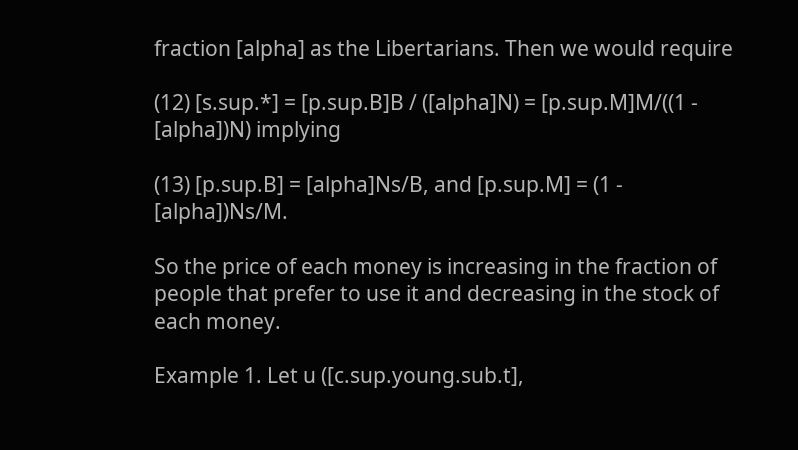fraction [alpha] as the Libertarians. Then we would require

(12) [s.sup.*] = [p.sup.B]B / ([alpha]N) = [p.sup.M]M/((1 - [alpha])N) implying

(13) [p.sup.B] = [alpha]Ns/B, and [p.sup.M] = (1 - [alpha])Ns/M.

So the price of each money is increasing in the fraction of people that prefer to use it and decreasing in the stock of each money.

Example 1. Let u ([c.sup.young.sub.t],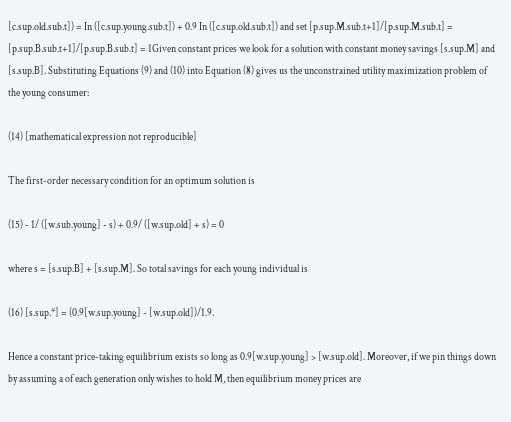[c.sup.old.sub.t]) = In ([c.sup.young.sub.t]) + 0.9 In ([c.sup.old.sub.t]) and set [p.sup.M.sub.t+1]/[p.sup.M.sub.t] = [p.sup.B.sub.t+1]/[p.sup.B.sub.t] = 1Given constant prices we look for a solution with constant money savings [s.sup.M] and [s.sup.B]. Substituting Equations (9) and (10) into Equation (8) gives us the unconstrained utility maximization problem of the young consumer:

(14) [mathematical expression not reproducible]

The first-order necessary condition for an optimum solution is

(15) - 1/ ([w.sub.young] - s) + 0.9/ ([w.sup.old] + s) = 0

where s = [s.sup.B] + [s.sup.M]. So total savings for each young individual is

(16) [s.sup.*] = (0.9[w.sup.young] - [w.sup.old])/1.9.

Hence a constant price-taking equilibrium exists so long as 0.9[w.sup.young] > [w.sup.old]. Moreover, if we pin things down by assuming a of each generation only wishes to hold M, then equilibrium money prices are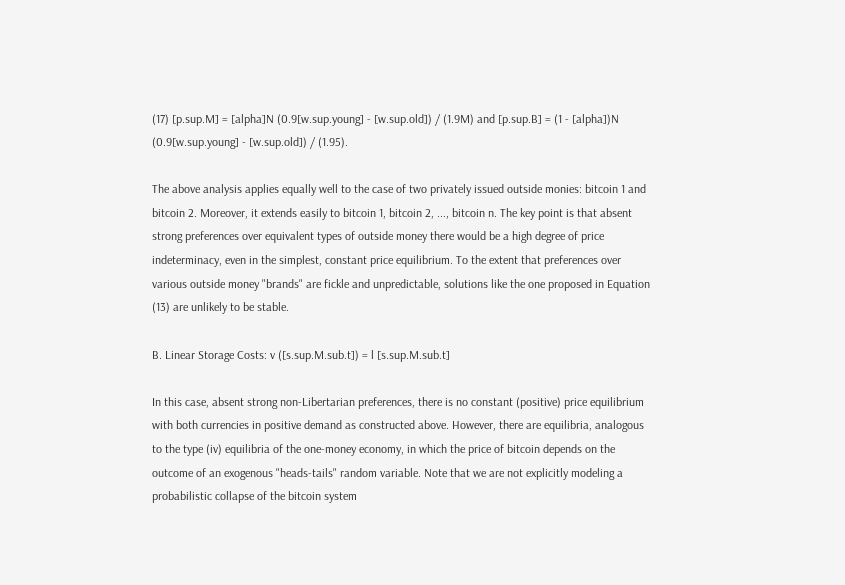(17) [p.sup.M] = [alpha]N (0.9[w.sup.young] - [w.sup.old]) / (1.9M) and [p.sup.B] = (1 - [alpha])N (0.9[w.sup.young] - [w.sup.old]) / (1.95).

The above analysis applies equally well to the case of two privately issued outside monies: bitcoin 1 and bitcoin 2. Moreover, it extends easily to bitcoin 1, bitcoin 2, ..., bitcoin n. The key point is that absent strong preferences over equivalent types of outside money there would be a high degree of price indeterminacy, even in the simplest, constant price equilibrium. To the extent that preferences over various outside money "brands" are fickle and unpredictable, solutions like the one proposed in Equation (13) are unlikely to be stable.

B. Linear Storage Costs: v ([s.sup.M.sub.t]) = l [s.sup.M.sub.t]

In this case, absent strong non-Libertarian preferences, there is no constant (positive) price equilibrium with both currencies in positive demand as constructed above. However, there are equilibria, analogous to the type (iv) equilibria of the one-money economy, in which the price of bitcoin depends on the outcome of an exogenous "heads-tails" random variable. Note that we are not explicitly modeling a probabilistic collapse of the bitcoin system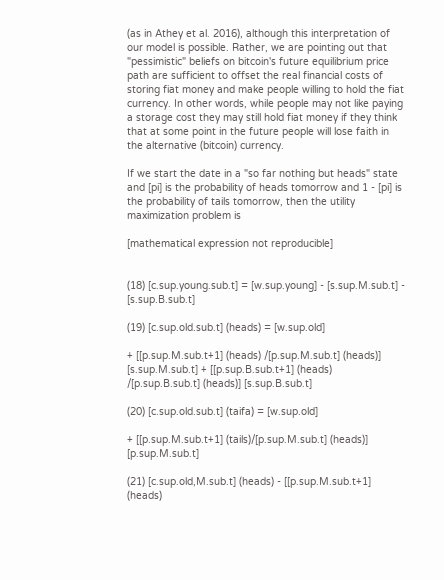(as in Athey et al. 2016), although this interpretation of our model is possible. Rather, we are pointing out that "pessimistic" beliefs on bitcoin's future equilibrium price path are sufficient to offset the real financial costs of storing fiat money and make people willing to hold the fiat currency. In other words, while people may not like paying a storage cost they may still hold fiat money if they think that at some point in the future people will lose faith in the alternative (bitcoin) currency.

If we start the date in a "so far nothing but heads" state and [pi] is the probability of heads tomorrow and 1 - [pi] is the probability of tails tomorrow, then the utility maximization problem is

[mathematical expression not reproducible]


(18) [c.sup.young.sub.t] = [w.sup.young] - [s.sup.M.sub.t] - [s.sup.B.sub.t]

(19) [c.sup.old.sub.t] (heads) = [w.sup.old]

+ [[p.sup.M.sub.t+1] (heads) /[p.sup.M.sub.t] (heads)] [s.sup.M.sub.t] + [[p.sup.B.sub.t+1] (heads) /[p.sup.B.sub.t] (heads)] [s.sup.B.sub.t]

(20) [c.sup.old.sub.t] (taifa) = [w.sup.old]

+ [[p.sup.M.sub.t+1] (tails)/[p.sup.M.sub.t] (heads)] [p.sup.M.sub.t]

(21) [c.sup.old,M.sub.t] (heads) - [[p.sup.M.sub.t+1] (heads)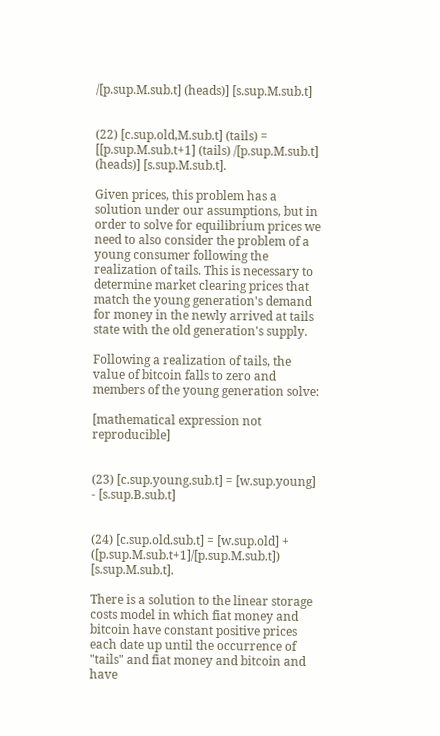/[p.sup.M.sub.t] (heads)] [s.sup.M.sub.t]


(22) [c.sup.old,M.sub.t] (tails) = [[p.sup.M.sub.t+1] (tails) /[p.sup.M.sub.t] (heads)] [s.sup.M.sub.t].

Given prices, this problem has a solution under our assumptions, but in order to solve for equilibrium prices we need to also consider the problem of a young consumer following the realization of tails. This is necessary to determine market clearing prices that match the young generation's demand for money in the newly arrived at tails state with the old generation's supply.

Following a realization of tails, the value of bitcoin falls to zero and members of the young generation solve:

[mathematical expression not reproducible]


(23) [c.sup.young.sub.t] = [w.sup.young] - [s.sup.B.sub.t]


(24) [c.sup.old.sub.t] = [w.sup.old] + ([p.sup.M.sub.t+1]/[p.sup.M.sub.t]) [s.sup.M.sub.t].

There is a solution to the linear storage costs model in which fiat money and bitcoin have constant positive prices each date up until the occurrence of "tails" and fiat money and bitcoin and have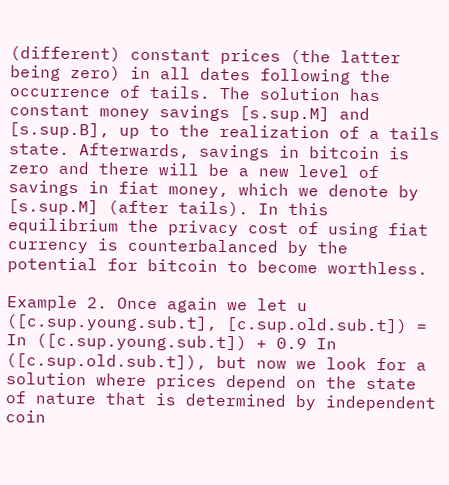(different) constant prices (the latter being zero) in all dates following the occurrence of tails. The solution has constant money savings [s.sup.M] and [s.sup.B], up to the realization of a tails state. Afterwards, savings in bitcoin is zero and there will be a new level of savings in fiat money, which we denote by [s.sup.M] (after tails). In this equilibrium the privacy cost of using fiat currency is counterbalanced by the potential for bitcoin to become worthless.

Example 2. Once again we let u ([c.sup.young.sub.t], [c.sup.old.sub.t]) = In ([c.sup.young.sub.t]) + 0.9 In ([c.sup.old.sub.t]), but now we look for a solution where prices depend on the state of nature that is determined by independent coin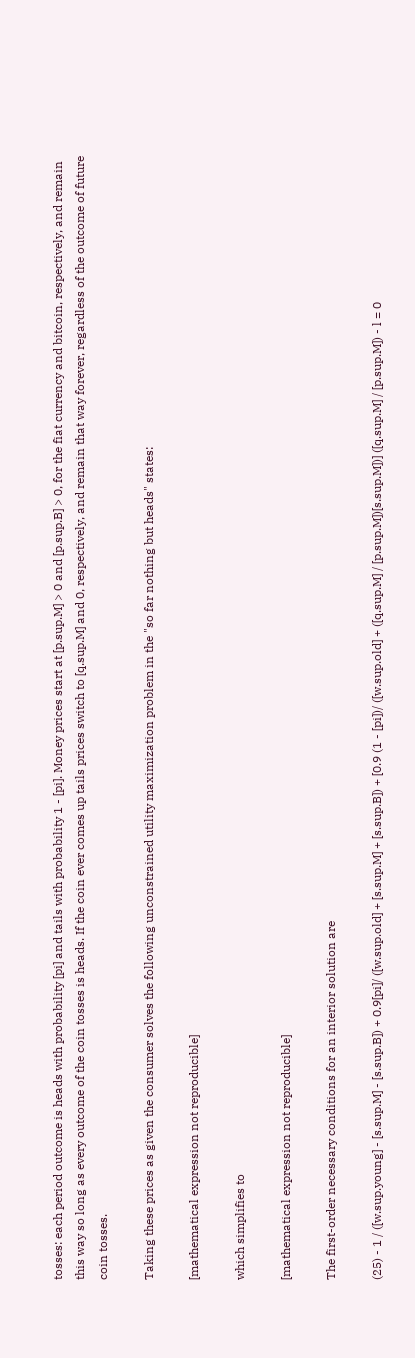tosses: each period outcome is heads with probability [pi] and tails with probability 1 - [pi]. Money prices start at [p.sup.M] > 0 and [p.sup.B] > 0, for the fiat currency and bitcoin, respectively, and remain this way so long as every outcome of the coin tosses is heads. If the coin ever comes up tails prices switch to [q.sup.M] and 0, respectively, and remain that way forever, regardless of the outcome of future coin tosses.

Taking these prices as given the consumer solves the following unconstrained utility maximization problem in the "so far nothing but heads" states:

[mathematical expression not reproducible]

which simplifies to

[mathematical expression not reproducible]

The first-order necessary conditions for an interior solution are

(25) - 1 / ([w.sup.young] - [s.sup.M] - [s.sup.B]) + 0.9[pi]/ ([w.sup.old] + [s.sup.M] + [s.sup.B]) + [0.9 (1 - [pi])/ ([w.sup.old] + ([q.sup.M] / [p.sup.M])[s.sup.M])] ([q.sup.M] / [p.sup.M]) - l = 0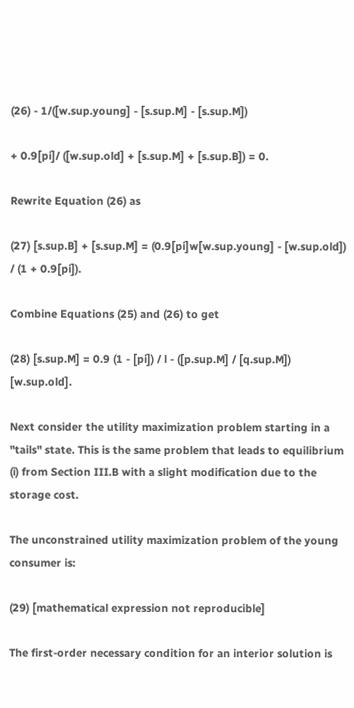(26) - 1/([w.sup.young] - [s.sup.M] - [s.sup.M])

+ 0.9[pi]/ ([w.sup.old] + [s.sup.M] + [s.sup.B]) = 0.

Rewrite Equation (26) as

(27) [s.sup.B] + [s.sup.M] = (0.9[pi]w[w.sup.young] - [w.sup.old]) / (1 + 0.9[pi]).

Combine Equations (25) and (26) to get

(28) [s.sup.M] = 0.9 (1 - [pi]) / l - ([p.sup.M] / [q.sup.M]) [w.sup.old].

Next consider the utility maximization problem starting in a "tails" state. This is the same problem that leads to equilibrium (i) from Section III.B with a slight modification due to the storage cost.

The unconstrained utility maximization problem of the young consumer is:

(29) [mathematical expression not reproducible]

The first-order necessary condition for an interior solution is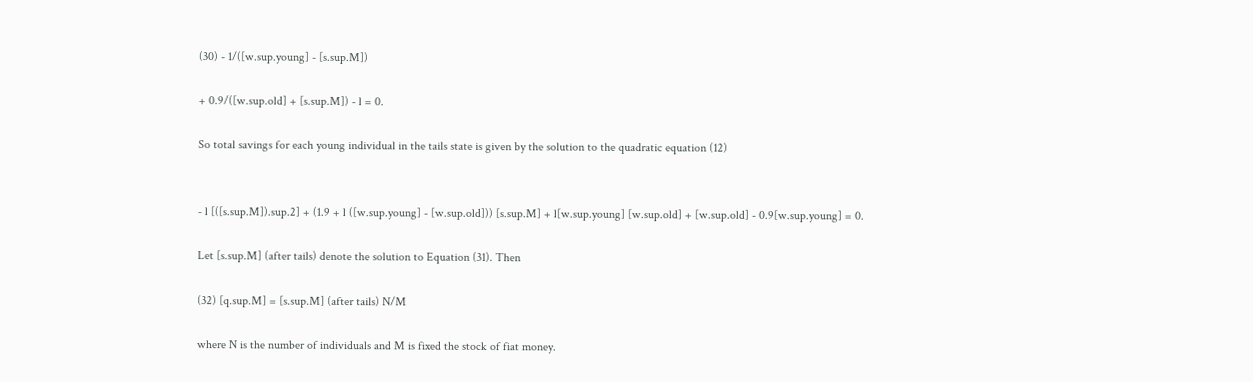(30) - 1/([w.sup.young] - [s.sup.M])

+ 0.9/([w.sup.old] + [s.sup.M]) - l = 0.

So total savings for each young individual in the tails state is given by the solution to the quadratic equation (12)


- l [([s.sup.M]).sup.2] + (1.9 + l ([w.sup.young] - [w.sup.old])) [s.sup.M] + l[w.sup.young] [w.sup.old] + [w.sup.old] - 0.9[w.sup.young] = 0.

Let [s.sup.M] (after tails) denote the solution to Equation (31). Then

(32) [q.sup.M] = [s.sup.M] (after tails) N/M

where N is the number of individuals and M is fixed the stock of fiat money.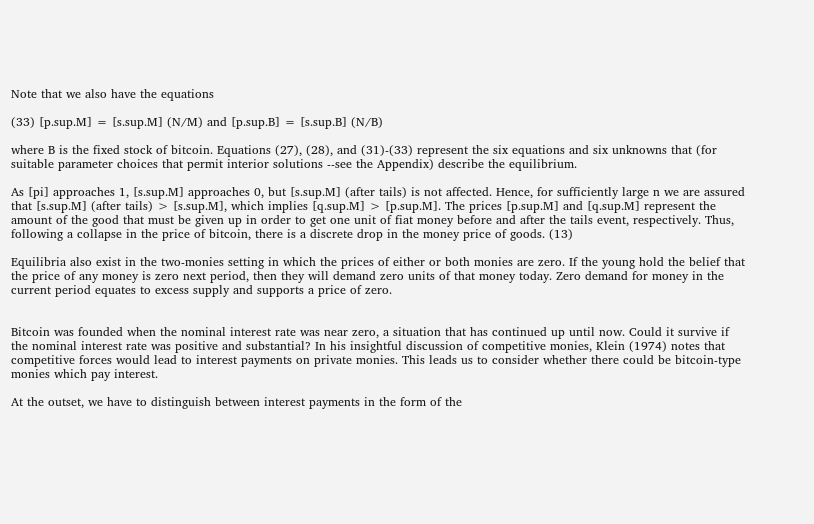Note that we also have the equations

(33) [p.sup.M] = [s.sup.M] (N/M) and [p.sup.B] = [s.sup.B] (N/B)

where B is the fixed stock of bitcoin. Equations (27), (28), and (31)-(33) represent the six equations and six unknowns that (for suitable parameter choices that permit interior solutions --see the Appendix) describe the equilibrium.

As [pi] approaches 1, [s.sup.M] approaches 0, but [s.sup.M] (after tails) is not affected. Hence, for sufficiently large n we are assured that [s.sup.M] (after tails) > [s.sup.M], which implies [q.sup.M] > [p.sup.M]. The prices [p.sup.M] and [q.sup.M] represent the amount of the good that must be given up in order to get one unit of fiat money before and after the tails event, respectively. Thus, following a collapse in the price of bitcoin, there is a discrete drop in the money price of goods. (13)

Equilibria also exist in the two-monies setting in which the prices of either or both monies are zero. If the young hold the belief that the price of any money is zero next period, then they will demand zero units of that money today. Zero demand for money in the current period equates to excess supply and supports a price of zero.


Bitcoin was founded when the nominal interest rate was near zero, a situation that has continued up until now. Could it survive if the nominal interest rate was positive and substantial? In his insightful discussion of competitive monies, Klein (1974) notes that competitive forces would lead to interest payments on private monies. This leads us to consider whether there could be bitcoin-type monies which pay interest.

At the outset, we have to distinguish between interest payments in the form of the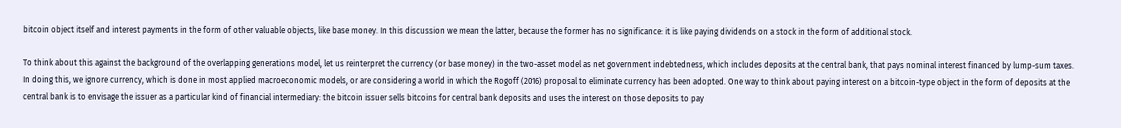bitcoin object itself and interest payments in the form of other valuable objects, like base money. In this discussion we mean the latter, because the former has no significance: it is like paying dividends on a stock in the form of additional stock.

To think about this against the background of the overlapping generations model, let us reinterpret the currency (or base money) in the two-asset model as net government indebtedness, which includes deposits at the central bank, that pays nominal interest financed by lump-sum taxes. In doing this, we ignore currency, which is done in most applied macroeconomic models, or are considering a world in which the Rogoff (2016) proposal to eliminate currency has been adopted. One way to think about paying interest on a bitcoin-type object in the form of deposits at the central bank is to envisage the issuer as a particular kind of financial intermediary: the bitcoin issuer sells bitcoins for central bank deposits and uses the interest on those deposits to pay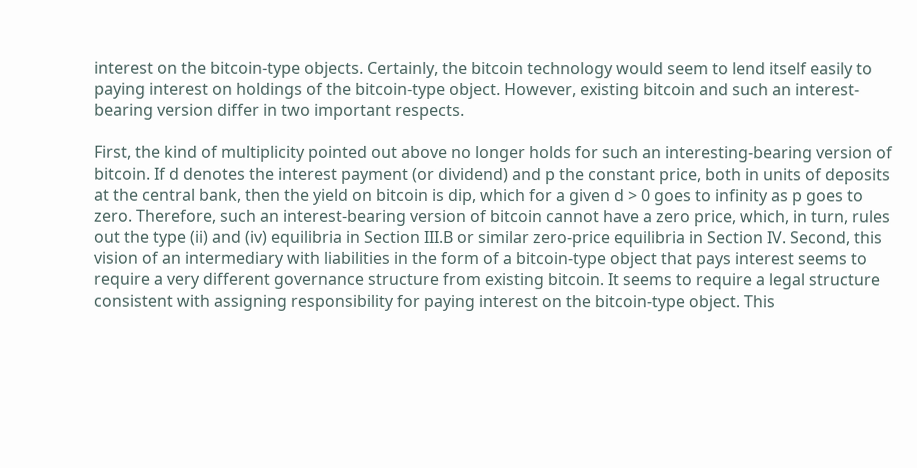interest on the bitcoin-type objects. Certainly, the bitcoin technology would seem to lend itself easily to paying interest on holdings of the bitcoin-type object. However, existing bitcoin and such an interest-bearing version differ in two important respects.

First, the kind of multiplicity pointed out above no longer holds for such an interesting-bearing version of bitcoin. If d denotes the interest payment (or dividend) and p the constant price, both in units of deposits at the central bank, then the yield on bitcoin is dip, which for a given d > 0 goes to infinity as p goes to zero. Therefore, such an interest-bearing version of bitcoin cannot have a zero price, which, in turn, rules out the type (ii) and (iv) equilibria in Section III.B or similar zero-price equilibria in Section IV. Second, this vision of an intermediary with liabilities in the form of a bitcoin-type object that pays interest seems to require a very different governance structure from existing bitcoin. It seems to require a legal structure consistent with assigning responsibility for paying interest on the bitcoin-type object. This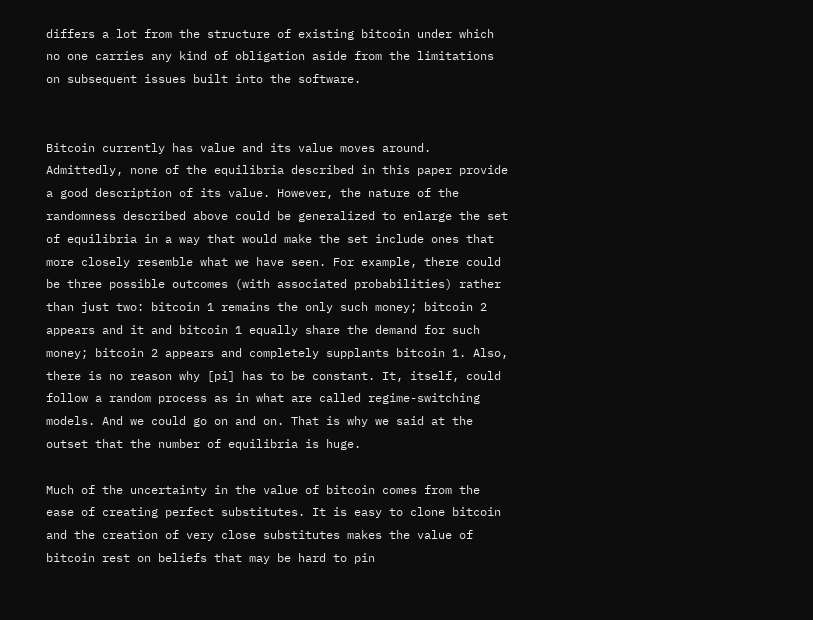differs a lot from the structure of existing bitcoin under which no one carries any kind of obligation aside from the limitations on subsequent issues built into the software.


Bitcoin currently has value and its value moves around. Admittedly, none of the equilibria described in this paper provide a good description of its value. However, the nature of the randomness described above could be generalized to enlarge the set of equilibria in a way that would make the set include ones that more closely resemble what we have seen. For example, there could be three possible outcomes (with associated probabilities) rather than just two: bitcoin 1 remains the only such money; bitcoin 2 appears and it and bitcoin 1 equally share the demand for such money; bitcoin 2 appears and completely supplants bitcoin 1. Also, there is no reason why [pi] has to be constant. It, itself, could follow a random process as in what are called regime-switching models. And we could go on and on. That is why we said at the outset that the number of equilibria is huge.

Much of the uncertainty in the value of bitcoin comes from the ease of creating perfect substitutes. It is easy to clone bitcoin and the creation of very close substitutes makes the value of bitcoin rest on beliefs that may be hard to pin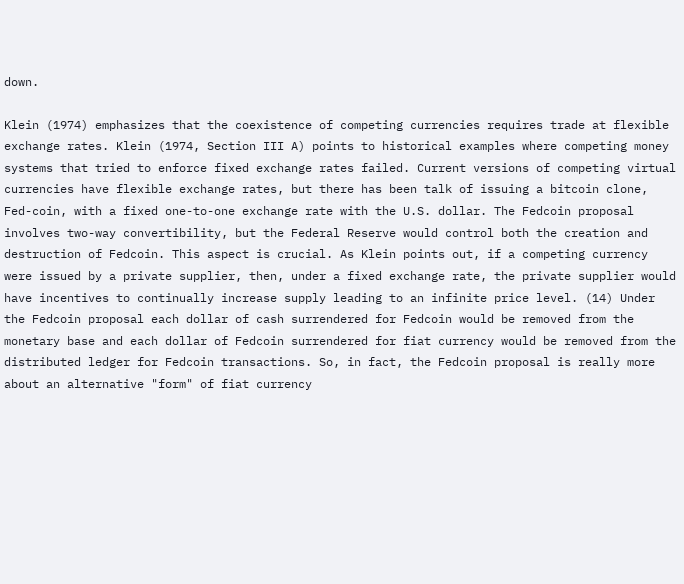down.

Klein (1974) emphasizes that the coexistence of competing currencies requires trade at flexible exchange rates. Klein (1974, Section III A) points to historical examples where competing money systems that tried to enforce fixed exchange rates failed. Current versions of competing virtual currencies have flexible exchange rates, but there has been talk of issuing a bitcoin clone, Fed-coin, with a fixed one-to-one exchange rate with the U.S. dollar. The Fedcoin proposal involves two-way convertibility, but the Federal Reserve would control both the creation and destruction of Fedcoin. This aspect is crucial. As Klein points out, if a competing currency were issued by a private supplier, then, under a fixed exchange rate, the private supplier would have incentives to continually increase supply leading to an infinite price level. (14) Under the Fedcoin proposal each dollar of cash surrendered for Fedcoin would be removed from the monetary base and each dollar of Fedcoin surrendered for fiat currency would be removed from the distributed ledger for Fedcoin transactions. So, in fact, the Fedcoin proposal is really more about an alternative "form" of fiat currency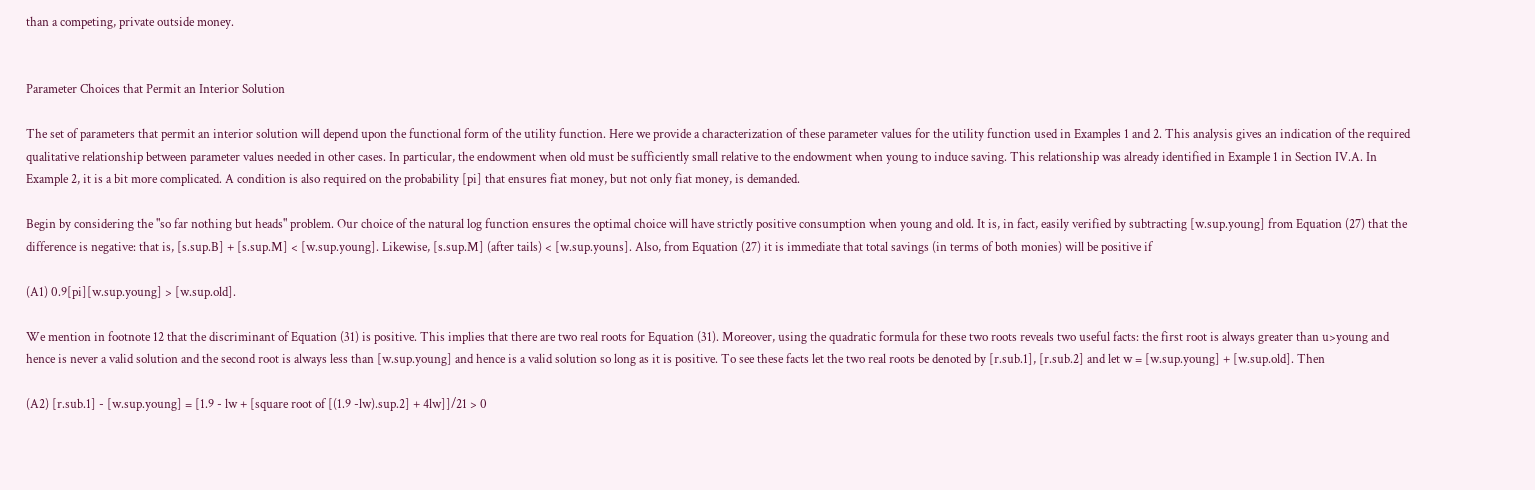than a competing, private outside money.


Parameter Choices that Permit an Interior Solution

The set of parameters that permit an interior solution will depend upon the functional form of the utility function. Here we provide a characterization of these parameter values for the utility function used in Examples 1 and 2. This analysis gives an indication of the required qualitative relationship between parameter values needed in other cases. In particular, the endowment when old must be sufficiently small relative to the endowment when young to induce saving. This relationship was already identified in Example 1 in Section IV.A. In Example 2, it is a bit more complicated. A condition is also required on the probability [pi] that ensures fiat money, but not only fiat money, is demanded.

Begin by considering the "so far nothing but heads" problem. Our choice of the natural log function ensures the optimal choice will have strictly positive consumption when young and old. It is, in fact, easily verified by subtracting [w.sup.young] from Equation (27) that the difference is negative: that is, [s.sup.B] + [s.sup.M] < [w.sup.young]. Likewise, [s.sup.M] (after tails) < [w.sup.youns]. Also, from Equation (27) it is immediate that total savings (in terms of both monies) will be positive if

(A1) 0.9[pi][w.sup.young] > [w.sup.old].

We mention in footnote 12 that the discriminant of Equation (31) is positive. This implies that there are two real roots for Equation (31). Moreover, using the quadratic formula for these two roots reveals two useful facts: the first root is always greater than u>young and hence is never a valid solution and the second root is always less than [w.sup.young] and hence is a valid solution so long as it is positive. To see these facts let the two real roots be denoted by [r.sub.1], [r.sub.2] and let w = [w.sup.young] + [w.sup.old]. Then

(A2) [r.sub.1] - [w.sup.young] = [1.9 - lw + [square root of [(1.9 -lw).sup.2] + 4lw]]/21 > 0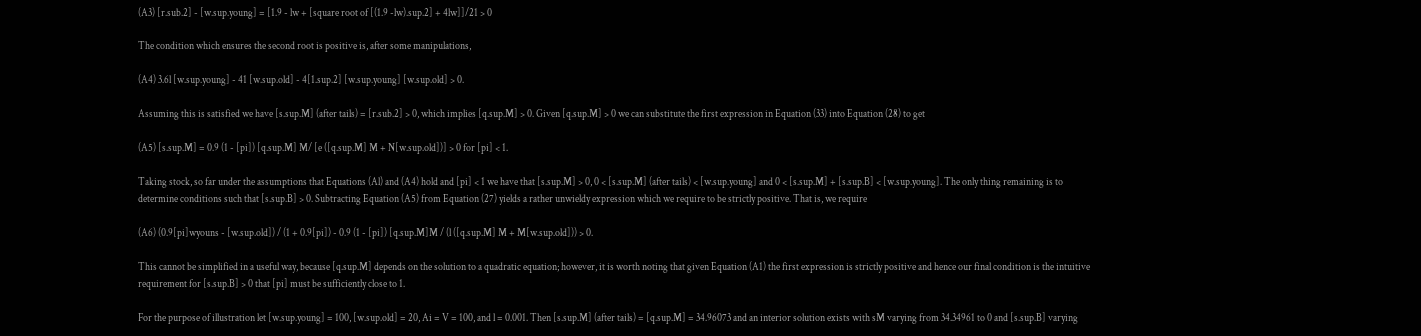(A3) [r.sub.2] - [w.sup.young] = [1.9 - lw + [square root of [(1.9 -lw).sup.2] + 4lw]]/21 > 0

The condition which ensures the second root is positive is, after some manipulations,

(A4) 3.6l [w.sup.young] - 41 [w.sup.old] - 4[1.sup.2] [w.sup.young] [w.sup.old] > 0.

Assuming this is satisfied we have [s.sup.M] (after tails) = [r.sub.2] > 0, which implies [q.sup.M] > 0. Given [q.sup.M] > 0 we can substitute the first expression in Equation (33) into Equation (28) to get

(A5) [s.sup.M] = 0.9 (1 - [pi]) [q.sup.M] M/ [e ([q.sup.M] M + N[w.sup.old])] > 0 for [pi] < 1.

Taking stock, so far under the assumptions that Equations (Al) and (A4) hold and [pi] < 1 we have that [s.sup.M] > 0, 0 < [s.sup.M] (after tails) < [w.sup.young] and 0 < [s.sup.M] + [s.sup.B] < [w.sup.young]. The only thing remaining is to determine conditions such that [s.sup.B] > 0. Subtracting Equation (A5) from Equation (27) yields a rather unwieldy expression which we require to be strictly positive. That is, we require

(A6) (0.9[pi]wyouns - [w.sup.old]) / (1 + 0.9[pi]) - 0.9 (1 - [pi]) [q.sup.M]M / (l ([q.sup.M] M + M[w.sup.old])) > 0.

This cannot be simplified in a useful way, because [q.sup.M] depends on the solution to a quadratic equation; however, it is worth noting that given Equation (A1) the first expression is strictly positive and hence our final condition is the intuitive requirement for [s.sup.B] > 0 that [pi] must be sufficiently close to 1.

For the purpose of illustration let [w.sup.young] = 100, [w.sup.old] = 20, Ai = V = 100, and l = 0.001. Then [s.sup.M] (after tails) = [q.sup.M] = 34.96073 and an interior solution exists with sM varying from 34.34961 to 0 and [s.sup.B] varying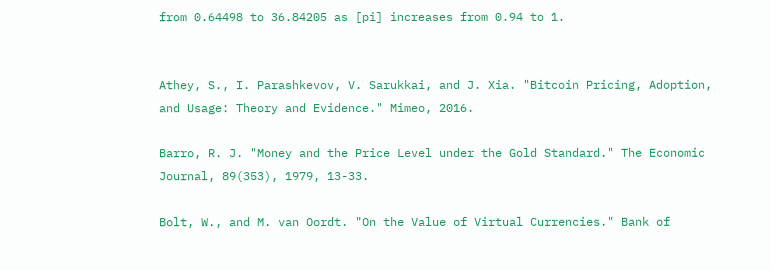from 0.64498 to 36.84205 as [pi] increases from 0.94 to 1.


Athey, S., I. Parashkevov, V. Sarukkai, and J. Xia. "Bitcoin Pricing, Adoption, and Usage: Theory and Evidence." Mimeo, 2016.

Barro, R. J. "Money and the Price Level under the Gold Standard." The Economic Journal, 89(353), 1979, 13-33.

Bolt, W., and M. van Oordt. "On the Value of Virtual Currencies." Bank of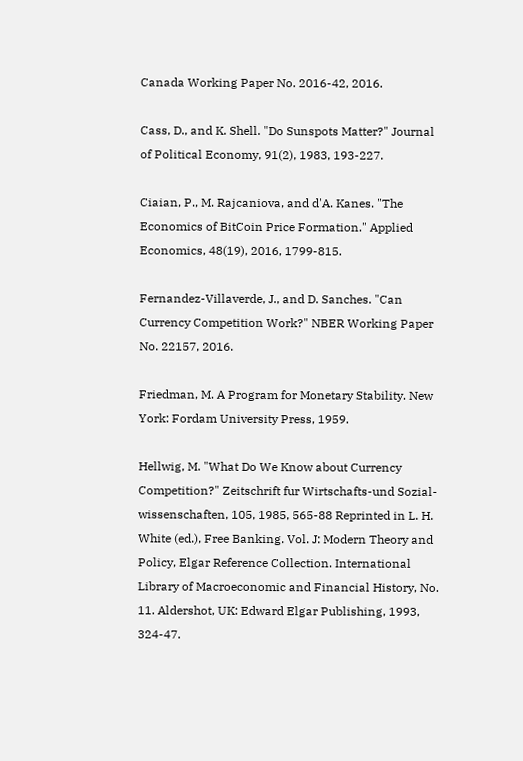Canada Working Paper No. 2016-42, 2016.

Cass, D., and K. Shell. "Do Sunspots Matter?" Journal of Political Economy, 91(2), 1983, 193-227.

Ciaian, P., M. Rajcaniova, and d'A. Kanes. "The Economics of BitCoin Price Formation." Applied Economics, 48(19), 2016, 1799-815.

Fernandez-Villaverde, J., and D. Sanches. "Can Currency Competition Work?" NBER Working Paper No. 22157, 2016.

Friedman, M. A Program for Monetary Stability. New York: Fordam University Press, 1959.

Hellwig, M. "What Do We Know about Currency Competition?" Zeitschrift fur Wirtschafts-und Sozial-wissenschaften, 105, 1985, 565-88 Reprinted in L. H. White (ed.), Free Banking. Vol. J: Modern Theory and Policy, Elgar Reference Collection. International Library of Macroeconomic and Financial History, No. 11. Aldershot, UK: Edward Elgar Publishing, 1993, 324-47.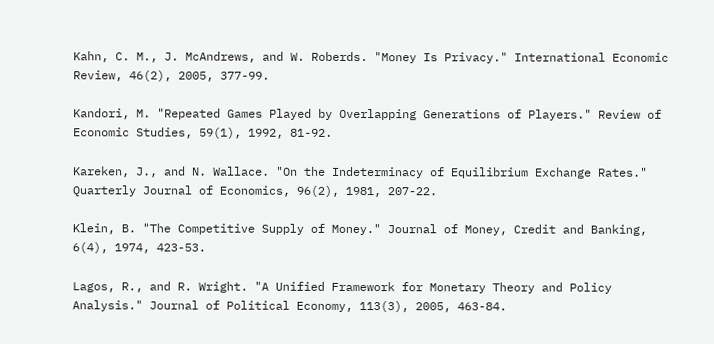Kahn, C. M., J. McAndrews, and W. Roberds. "Money Is Privacy." International Economic Review, 46(2), 2005, 377-99.

Kandori, M. "Repeated Games Played by Overlapping Generations of Players." Review of Economic Studies, 59(1), 1992, 81-92.

Kareken, J., and N. Wallace. "On the Indeterminacy of Equilibrium Exchange Rates." Quarterly Journal of Economics, 96(2), 1981, 207-22.

Klein, B. "The Competitive Supply of Money." Journal of Money, Credit and Banking, 6(4), 1974, 423-53.

Lagos, R., and R. Wright. "A Unified Framework for Monetary Theory and Policy Analysis." Journal of Political Economy, 113(3), 2005, 463-84.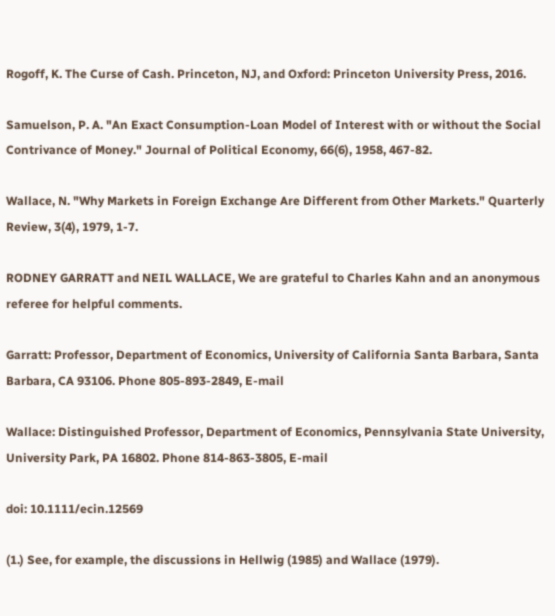Rogoff, K. The Curse of Cash. Princeton, NJ, and Oxford: Princeton University Press, 2016.

Samuelson, P. A. "An Exact Consumption-Loan Model of Interest with or without the Social Contrivance of Money." Journal of Political Economy, 66(6), 1958, 467-82.

Wallace, N. "Why Markets in Foreign Exchange Are Different from Other Markets." Quarterly Review, 3(4), 1979, 1-7.

RODNEY GARRATT and NEIL WALLACE, We are grateful to Charles Kahn and an anonymous referee for helpful comments.

Garratt: Professor, Department of Economics, University of California Santa Barbara, Santa Barbara, CA 93106. Phone 805-893-2849, E-mail

Wallace: Distinguished Professor, Department of Economics, Pennsylvania State University, University Park, PA 16802. Phone 814-863-3805, E-mail

doi: 10.1111/ecin.12569

(1.) See, for example, the discussions in Hellwig (1985) and Wallace (1979).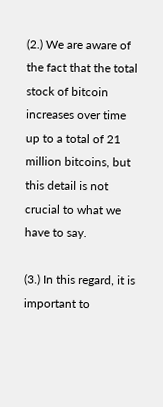(2.) We are aware of the fact that the total stock of bitcoin increases over time up to a total of 21 million bitcoins, but this detail is not crucial to what we have to say.

(3.) In this regard, it is important to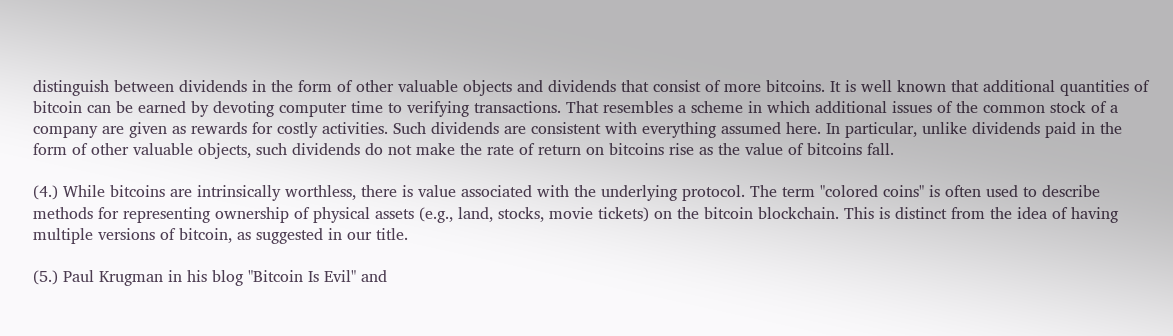distinguish between dividends in the form of other valuable objects and dividends that consist of more bitcoins. It is well known that additional quantities of bitcoin can be earned by devoting computer time to verifying transactions. That resembles a scheme in which additional issues of the common stock of a company are given as rewards for costly activities. Such dividends are consistent with everything assumed here. In particular, unlike dividends paid in the form of other valuable objects, such dividends do not make the rate of return on bitcoins rise as the value of bitcoins fall.

(4.) While bitcoins are intrinsically worthless, there is value associated with the underlying protocol. The term "colored coins" is often used to describe methods for representing ownership of physical assets (e.g., land, stocks, movie tickets) on the bitcoin blockchain. This is distinct from the idea of having multiple versions of bitcoin, as suggested in our title.

(5.) Paul Krugman in his blog "Bitcoin Is Evil" and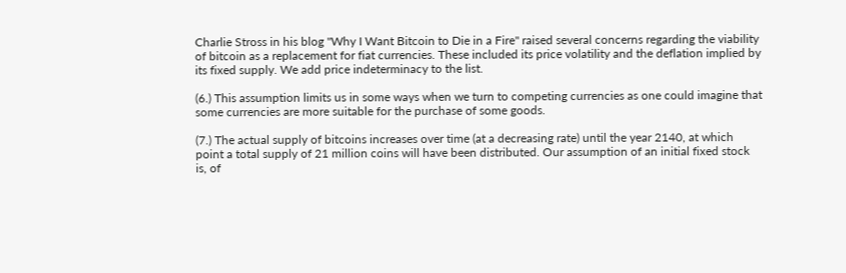Charlie Stross in his blog "Why I Want Bitcoin to Die in a Fire" raised several concerns regarding the viability of bitcoin as a replacement for fiat currencies. These included its price volatility and the deflation implied by its fixed supply. We add price indeterminacy to the list.

(6.) This assumption limits us in some ways when we turn to competing currencies as one could imagine that some currencies are more suitable for the purchase of some goods.

(7.) The actual supply of bitcoins increases over time (at a decreasing rate) until the year 2140, at which point a total supply of 21 million coins will have been distributed. Our assumption of an initial fixed stock is, of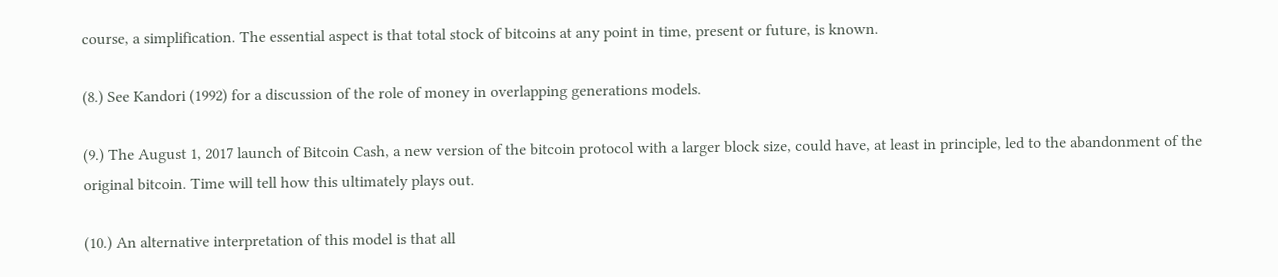course, a simplification. The essential aspect is that total stock of bitcoins at any point in time, present or future, is known.

(8.) See Kandori (1992) for a discussion of the role of money in overlapping generations models.

(9.) The August 1, 2017 launch of Bitcoin Cash, a new version of the bitcoin protocol with a larger block size, could have, at least in principle, led to the abandonment of the original bitcoin. Time will tell how this ultimately plays out.

(10.) An alternative interpretation of this model is that all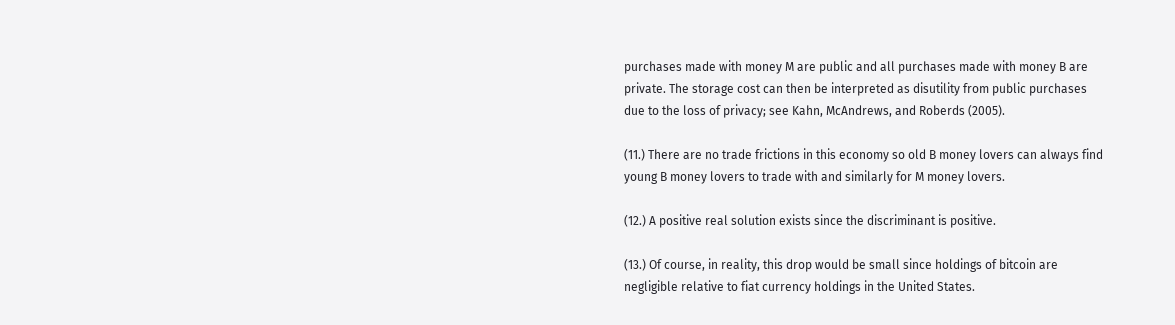purchases made with money M are public and all purchases made with money B are private. The storage cost can then be interpreted as disutility from public purchases due to the loss of privacy; see Kahn, McAndrews, and Roberds (2005).

(11.) There are no trade frictions in this economy so old B money lovers can always find young B money lovers to trade with and similarly for M money lovers.

(12.) A positive real solution exists since the discriminant is positive.

(13.) Of course, in reality, this drop would be small since holdings of bitcoin are negligible relative to fiat currency holdings in the United States.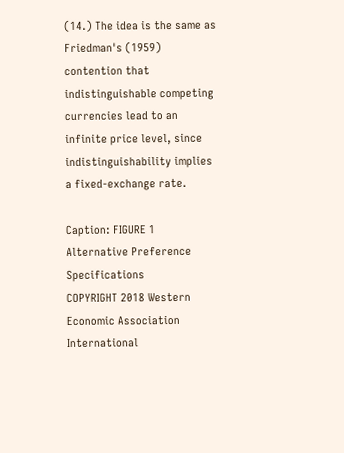(14.) The idea is the same as Friedman's (1959) contention that indistinguishable competing currencies lead to an infinite price level, since indistinguishability implies a fixed-exchange rate.

Caption: FIGURE 1 Alternative Preference Specifications
COPYRIGHT 2018 Western Economic Association International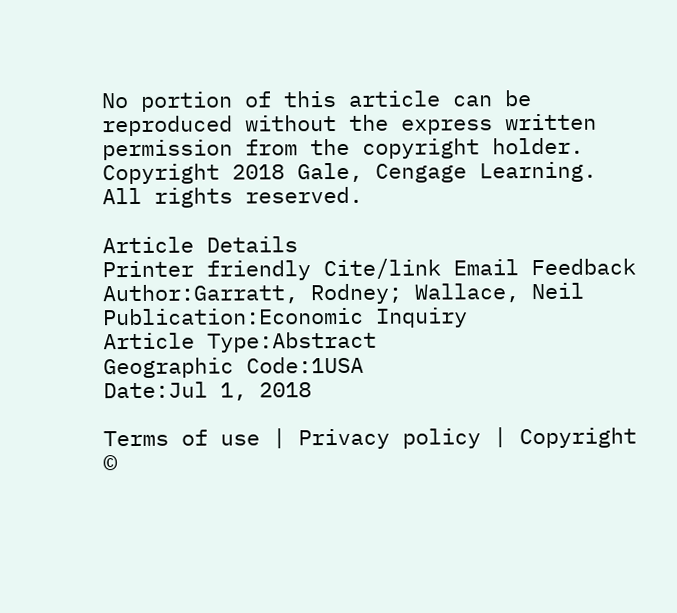No portion of this article can be reproduced without the express written permission from the copyright holder.
Copyright 2018 Gale, Cengage Learning. All rights reserved.

Article Details
Printer friendly Cite/link Email Feedback
Author:Garratt, Rodney; Wallace, Neil
Publication:Economic Inquiry
Article Type:Abstract
Geographic Code:1USA
Date:Jul 1, 2018

Terms of use | Privacy policy | Copyright ©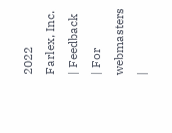2022 Farlex, Inc. | Feedback | For webmasters |